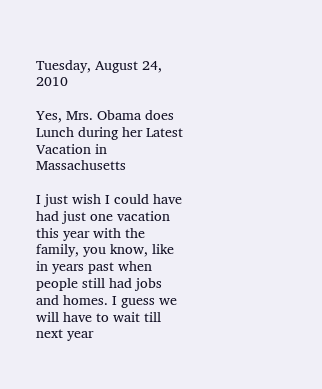Tuesday, August 24, 2010

Yes, Mrs. Obama does Lunch during her Latest Vacation in Massachusetts

I just wish I could have had just one vacation this year with the family, you know, like in years past when people still had jobs and homes. I guess we will have to wait till next year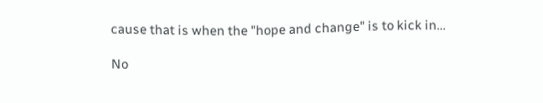cause that is when the "hope and change" is to kick in...

No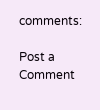comments:

Post a Comment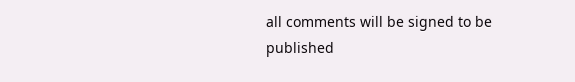all comments will be signed to be published